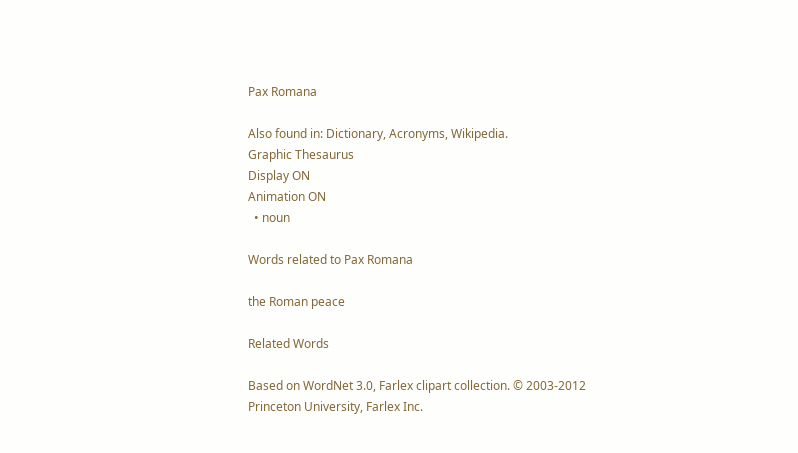Pax Romana

Also found in: Dictionary, Acronyms, Wikipedia.
Graphic Thesaurus
Display ON
Animation ON
  • noun

Words related to Pax Romana

the Roman peace

Related Words

Based on WordNet 3.0, Farlex clipart collection. © 2003-2012 Princeton University, Farlex Inc.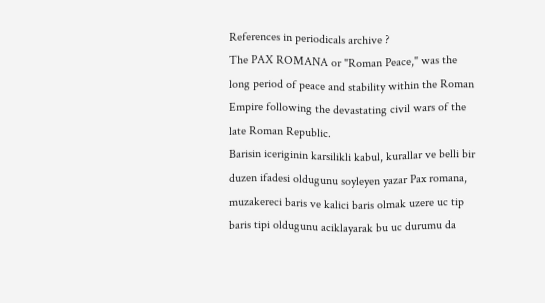References in periodicals archive ?
The PAX ROMANA or "Roman Peace," was the long period of peace and stability within the Roman Empire following the devastating civil wars of the late Roman Republic.
Barisin iceriginin karsilikli kabul, kurallar ve belli bir duzen ifadesi oldugunu soyleyen yazar Pax romana, muzakereci baris ve kalici baris olmak uzere uc tip baris tipi oldugunu aciklayarak bu uc durumu da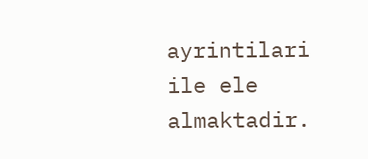ayrintilari ile ele almaktadir.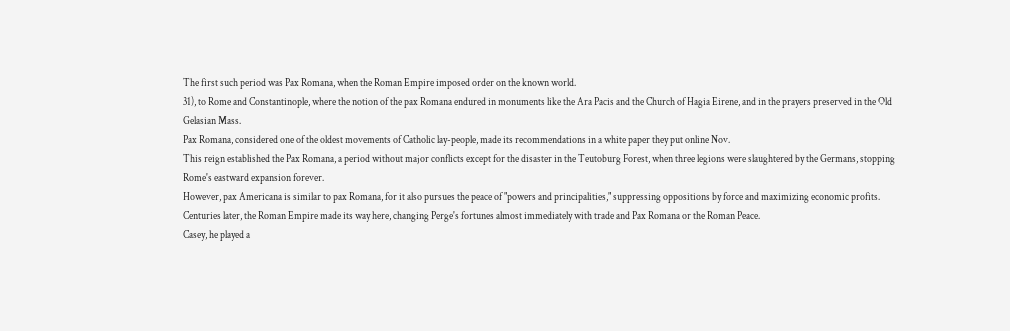The first such period was Pax Romana, when the Roman Empire imposed order on the known world.
31), to Rome and Constantinople, where the notion of the pax Romana endured in monuments like the Ara Pacis and the Church of Hagia Eirene, and in the prayers preserved in the Old Gelasian Mass.
Pax Romana, considered one of the oldest movements of Catholic lay-people, made its recommendations in a white paper they put online Nov.
This reign established the Pax Romana, a period without major conflicts except for the disaster in the Teutoburg Forest, when three legions were slaughtered by the Germans, stopping Rome's eastward expansion forever.
However, pax Americana is similar to pax Romana, for it also pursues the peace of "powers and principalities," suppressing oppositions by force and maximizing economic profits.
Centuries later, the Roman Empire made its way here, changing Perge's fortunes almost immediately with trade and Pax Romana or the Roman Peace.
Casey, he played a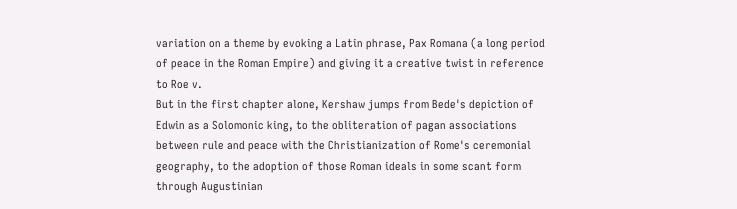variation on a theme by evoking a Latin phrase, Pax Romana (a long period of peace in the Roman Empire) and giving it a creative twist in reference to Roe v.
But in the first chapter alone, Kershaw jumps from Bede's depiction of Edwin as a Solomonic king, to the obliteration of pagan associations between rule and peace with the Christianization of Rome's ceremonial geography, to the adoption of those Roman ideals in some scant form through Augustinian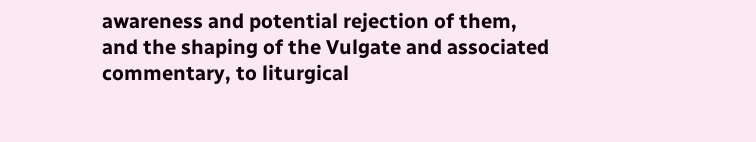awareness and potential rejection of them, and the shaping of the Vulgate and associated commentary, to liturgical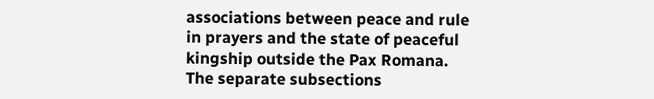associations between peace and rule in prayers and the state of peaceful kingship outside the Pax Romana. The separate subsections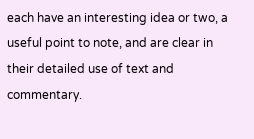each have an interesting idea or two, a useful point to note, and are clear in their detailed use of text and commentary.